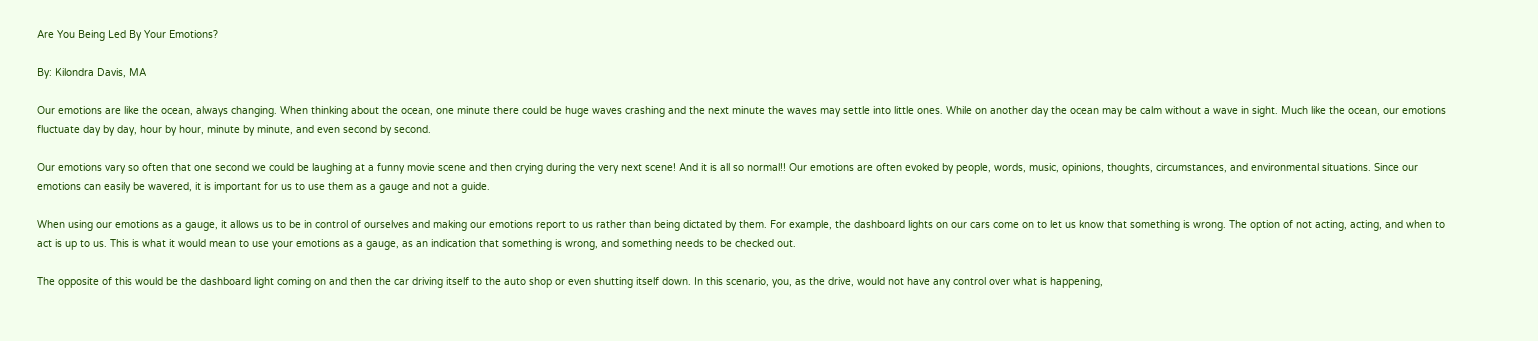Are You Being Led By Your Emotions?

By: Kilondra Davis, MA

Our emotions are like the ocean, always changing. When thinking about the ocean, one minute there could be huge waves crashing and the next minute the waves may settle into little ones. While on another day the ocean may be calm without a wave in sight. Much like the ocean, our emotions fluctuate day by day, hour by hour, minute by minute, and even second by second.

Our emotions vary so often that one second we could be laughing at a funny movie scene and then crying during the very next scene! And it is all so normal!! Our emotions are often evoked by people, words, music, opinions, thoughts, circumstances, and environmental situations. Since our emotions can easily be wavered, it is important for us to use them as a gauge and not a guide.

When using our emotions as a gauge, it allows us to be in control of ourselves and making our emotions report to us rather than being dictated by them. For example, the dashboard lights on our cars come on to let us know that something is wrong. The option of not acting, acting, and when to act is up to us. This is what it would mean to use your emotions as a gauge, as an indication that something is wrong, and something needs to be checked out.

The opposite of this would be the dashboard light coming on and then the car driving itself to the auto shop or even shutting itself down. In this scenario, you, as the drive, would not have any control over what is happening,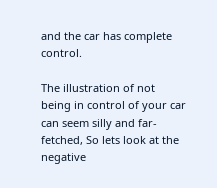and the car has complete control.

The illustration of not being in control of your car can seem silly and far-fetched, So lets look at the negative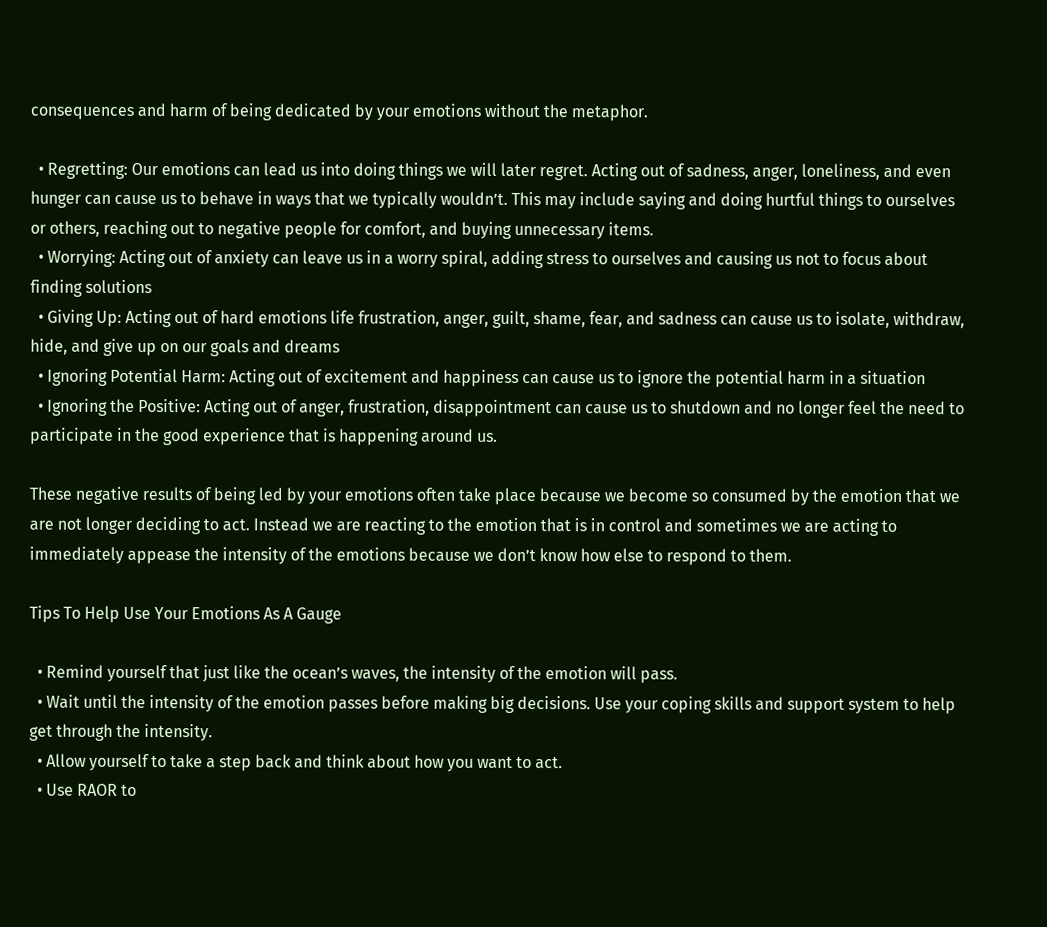consequences and harm of being dedicated by your emotions without the metaphor.

  • Regretting: Our emotions can lead us into doing things we will later regret. Acting out of sadness, anger, loneliness, and even hunger can cause us to behave in ways that we typically wouldn’t. This may include saying and doing hurtful things to ourselves or others, reaching out to negative people for comfort, and buying unnecessary items.
  • Worrying: Acting out of anxiety can leave us in a worry spiral, adding stress to ourselves and causing us not to focus about finding solutions
  • Giving Up: Acting out of hard emotions life frustration, anger, guilt, shame, fear, and sadness can cause us to isolate, withdraw, hide, and give up on our goals and dreams
  • Ignoring Potential Harm: Acting out of excitement and happiness can cause us to ignore the potential harm in a situation
  • Ignoring the Positive: Acting out of anger, frustration, disappointment can cause us to shutdown and no longer feel the need to participate in the good experience that is happening around us.

These negative results of being led by your emotions often take place because we become so consumed by the emotion that we are not longer deciding to act. Instead we are reacting to the emotion that is in control and sometimes we are acting to immediately appease the intensity of the emotions because we don’t know how else to respond to them.

Tips To Help Use Your Emotions As A Gauge

  • Remind yourself that just like the ocean’s waves, the intensity of the emotion will pass.
  • Wait until the intensity of the emotion passes before making big decisions. Use your coping skills and support system to help get through the intensity.
  • Allow yourself to take a step back and think about how you want to act.
  • Use RAOR to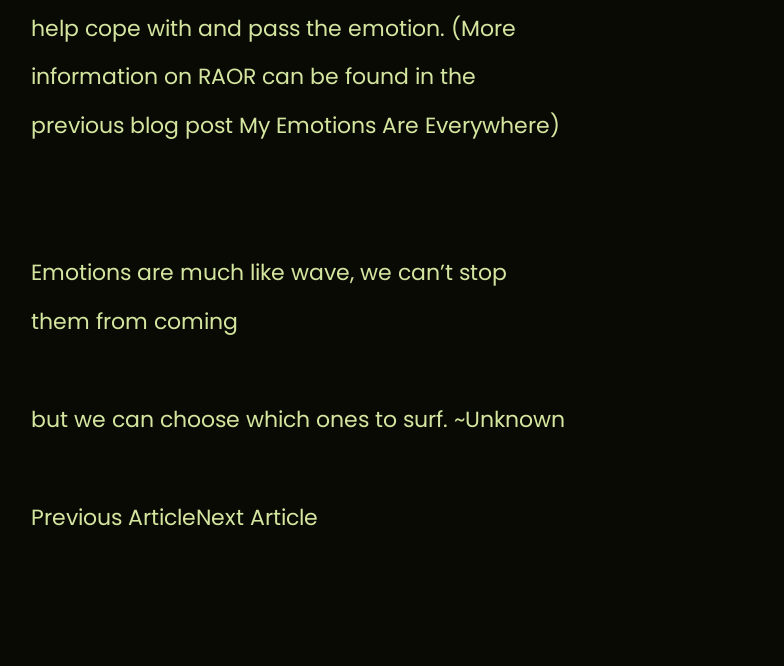help cope with and pass the emotion. (More information on RAOR can be found in the previous blog post My Emotions Are Everywhere)


Emotions are much like wave, we can’t stop them from coming

but we can choose which ones to surf. ~Unknown

Previous ArticleNext Article